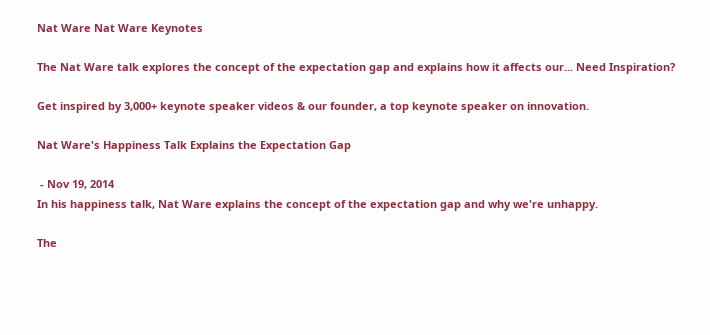Nat Ware Nat Ware Keynotes

The Nat Ware talk explores the concept of the expectation gap and explains how it affects our... Need Inspiration?

Get inspired by 3,000+ keynote speaker videos & our founder, a top keynote speaker on innovation.

Nat Ware's Happiness Talk Explains the Expectation Gap

 - Nov 19, 2014
In his happiness talk, Nat Ware explains the concept of the expectation gap and why we're unhappy.

The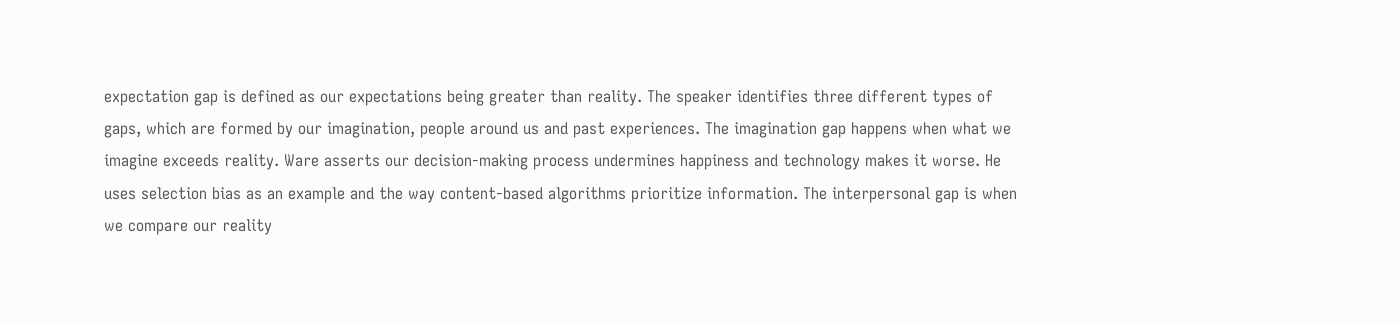expectation gap is defined as our expectations being greater than reality. The speaker identifies three different types of gaps, which are formed by our imagination, people around us and past experiences. The imagination gap happens when what we imagine exceeds reality. Ware asserts our decision-making process undermines happiness and technology makes it worse. He uses selection bias as an example and the way content-based algorithms prioritize information. The interpersonal gap is when we compare our reality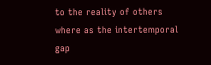to the reality of others where as the intertemporal gap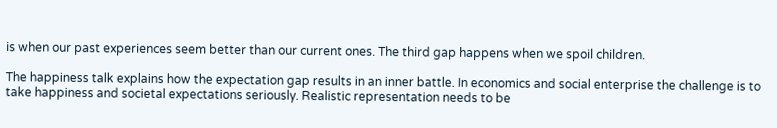is when our past experiences seem better than our current ones. The third gap happens when we spoil children.

The happiness talk explains how the expectation gap results in an inner battle. In economics and social enterprise the challenge is to take happiness and societal expectations seriously. Realistic representation needs to be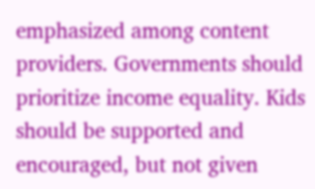emphasized among content providers. Governments should prioritize income equality. Kids should be supported and encouraged, but not given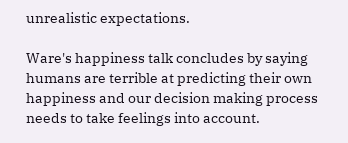unrealistic expectations.

Ware's happiness talk concludes by saying humans are terrible at predicting their own happiness and our decision making process needs to take feelings into account.